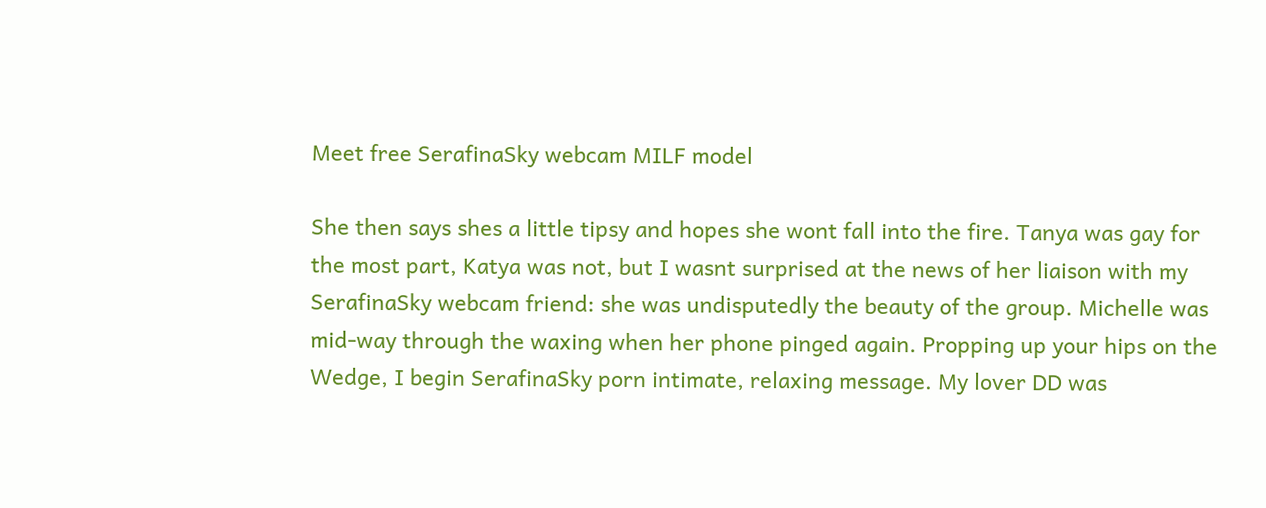Meet free SerafinaSky webcam MILF model

She then says shes a little tipsy and hopes she wont fall into the fire. Tanya was gay for the most part, Katya was not, but I wasnt surprised at the news of her liaison with my SerafinaSky webcam friend: she was undisputedly the beauty of the group. Michelle was mid-way through the waxing when her phone pinged again. Propping up your hips on the Wedge, I begin SerafinaSky porn intimate, relaxing message. My lover DD was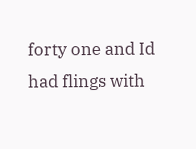forty one and Id had flings with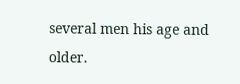several men his age and older.